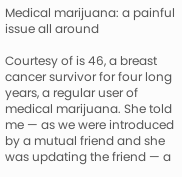Medical marijuana: a painful issue all around

Courtesy of is 46, a breast cancer survivor for four long years, a regular user of medical marijuana. She told me — as we were introduced by a mutual friend and she was updating the friend — a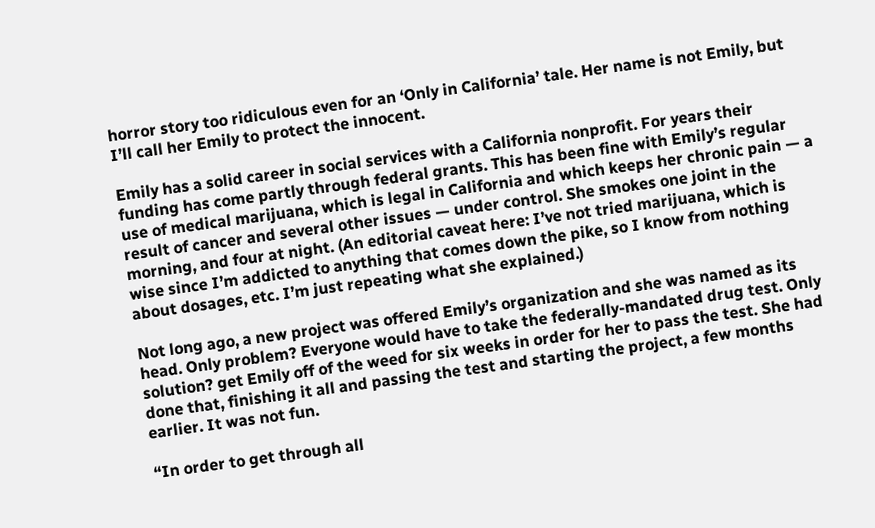horror story too ridiculous even for an ‘Only in California’ tale. Her name is not Emily, but I’ll call her Emily to protect the innocent.

Emily has a solid career in social services with a California nonprofit. For years their funding has come partly through federal grants. This has been fine with Emily’s regular use of medical marijuana, which is legal in California and which keeps her chronic pain — a result of cancer and several other issues — under control. She smokes one joint in the morning, and four at night. (An editorial caveat here: I’ve not tried marijuana, which is wise since I’m addicted to anything that comes down the pike, so I know from nothing about dosages, etc. I’m just repeating what she explained.)

Not long ago, a new project was offered Emily’s organization and she was named as its head. Only problem? Everyone would have to take the federally-mandated drug test. Only solution? get Emily off of the weed for six weeks in order for her to pass the test. She had done that, finishing it all and passing the test and starting the project, a few months earlier. It was not fun.

“In order to get through all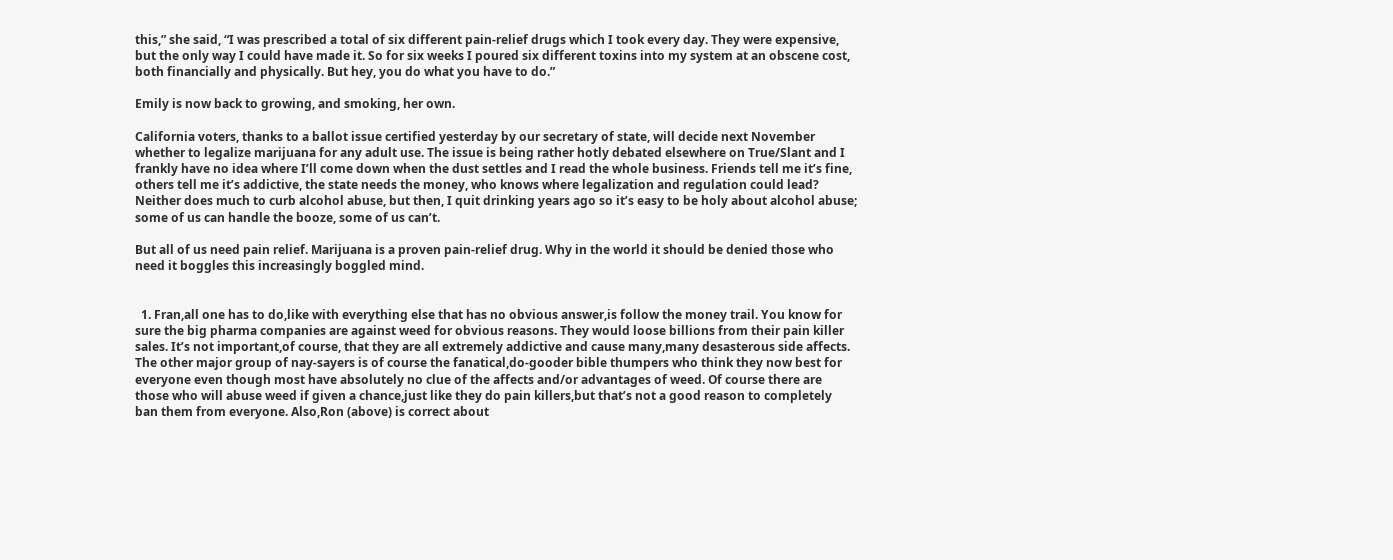this,” she said, “I was prescribed a total of six different pain-relief drugs which I took every day. They were expensive, but the only way I could have made it. So for six weeks I poured six different toxins into my system at an obscene cost, both financially and physically. But hey, you do what you have to do.”

Emily is now back to growing, and smoking, her own.

California voters, thanks to a ballot issue certified yesterday by our secretary of state, will decide next November whether to legalize marijuana for any adult use. The issue is being rather hotly debated elsewhere on True/Slant and I frankly have no idea where I’ll come down when the dust settles and I read the whole business. Friends tell me it’s fine, others tell me it’s addictive, the state needs the money, who knows where legalization and regulation could lead? Neither does much to curb alcohol abuse, but then, I quit drinking years ago so it’s easy to be holy about alcohol abuse; some of us can handle the booze, some of us can’t.

But all of us need pain relief. Marijuana is a proven pain-relief drug. Why in the world it should be denied those who need it boggles this increasingly boggled mind.


  1. Fran,all one has to do,like with everything else that has no obvious answer,is follow the money trail. You know for sure the big pharma companies are against weed for obvious reasons. They would loose billions from their pain killer sales. It’s not important,of course, that they are all extremely addictive and cause many,many desasterous side affects. The other major group of nay-sayers is of course the fanatical,do-gooder bible thumpers who think they now best for everyone even though most have absolutely no clue of the affects and/or advantages of weed. Of course there are those who will abuse weed if given a chance,just like they do pain killers,but that’s not a good reason to completely ban them from everyone. Also,Ron (above) is correct about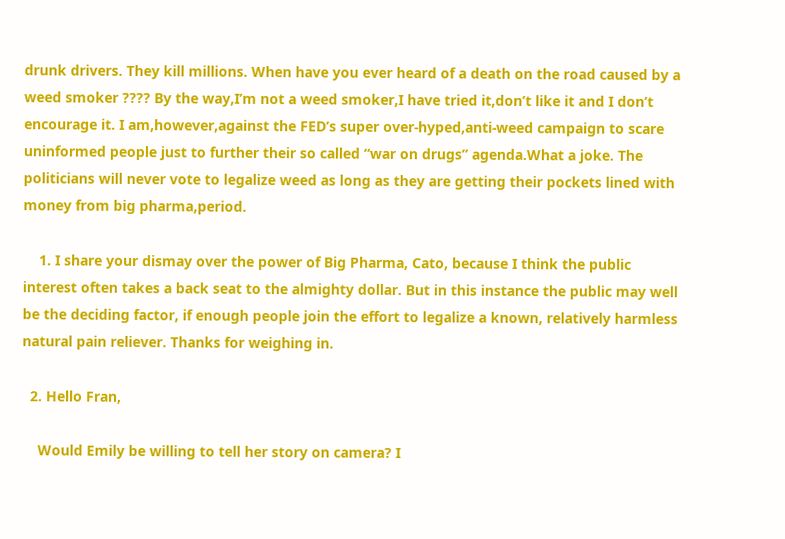drunk drivers. They kill millions. When have you ever heard of a death on the road caused by a weed smoker ???? By the way,I’m not a weed smoker,I have tried it,don’t like it and I don’t encourage it. I am,however,against the FED’s super over-hyped,anti-weed campaign to scare uninformed people just to further their so called “war on drugs” agenda.What a joke. The politicians will never vote to legalize weed as long as they are getting their pockets lined with money from big pharma,period.

    1. I share your dismay over the power of Big Pharma, Cato, because I think the public interest often takes a back seat to the almighty dollar. But in this instance the public may well be the deciding factor, if enough people join the effort to legalize a known, relatively harmless natural pain reliever. Thanks for weighing in.

  2. Hello Fran,

    Would Emily be willing to tell her story on camera? I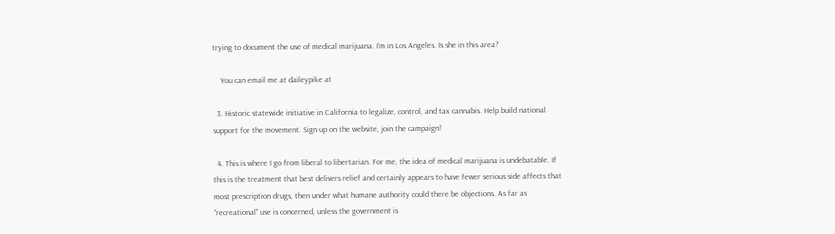trying to document the use of medical marijuana. I’m in Los Angeles. Is she in this area?

    You can email me at daileypike at

  3. Historic statewide initiative in California to legalize, control, and tax cannabis. Help build national support for the movement. Sign up on the website, join the campaign!

  4. This is where I go from liberal to libertarian. For me, the idea of medical marijuana is undebatable. If this is the treatment that best delivers relief and certainly appears to have fewer serious side affects that most prescription drugs, then under what humane authority could there be objections. As far as “recreational” use is concerned, unless the government is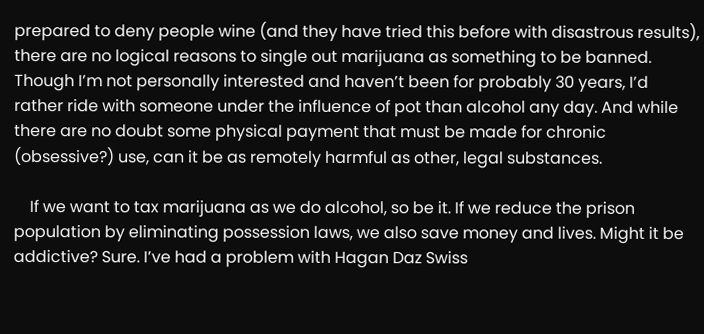prepared to deny people wine (and they have tried this before with disastrous results), there are no logical reasons to single out marijuana as something to be banned. Though I’m not personally interested and haven’t been for probably 30 years, I’d rather ride with someone under the influence of pot than alcohol any day. And while there are no doubt some physical payment that must be made for chronic (obsessive?) use, can it be as remotely harmful as other, legal substances.

    If we want to tax marijuana as we do alcohol, so be it. If we reduce the prison population by eliminating possession laws, we also save money and lives. Might it be addictive? Sure. I’ve had a problem with Hagan Daz Swiss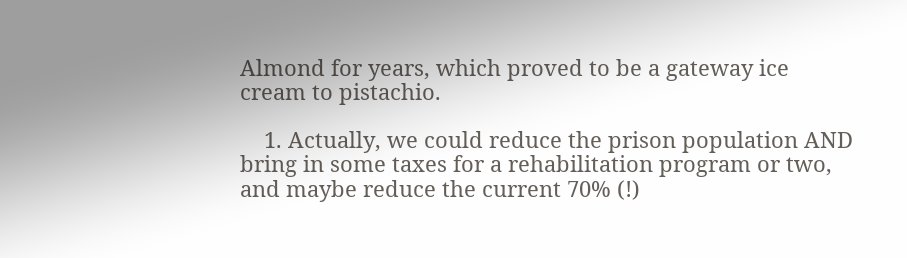Almond for years, which proved to be a gateway ice cream to pistachio.

    1. Actually, we could reduce the prison population AND bring in some taxes for a rehabilitation program or two, and maybe reduce the current 70% (!)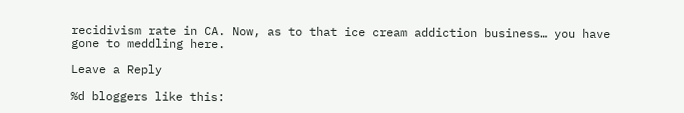recidivism rate in CA. Now, as to that ice cream addiction business… you have gone to meddling here.

Leave a Reply

%d bloggers like this: